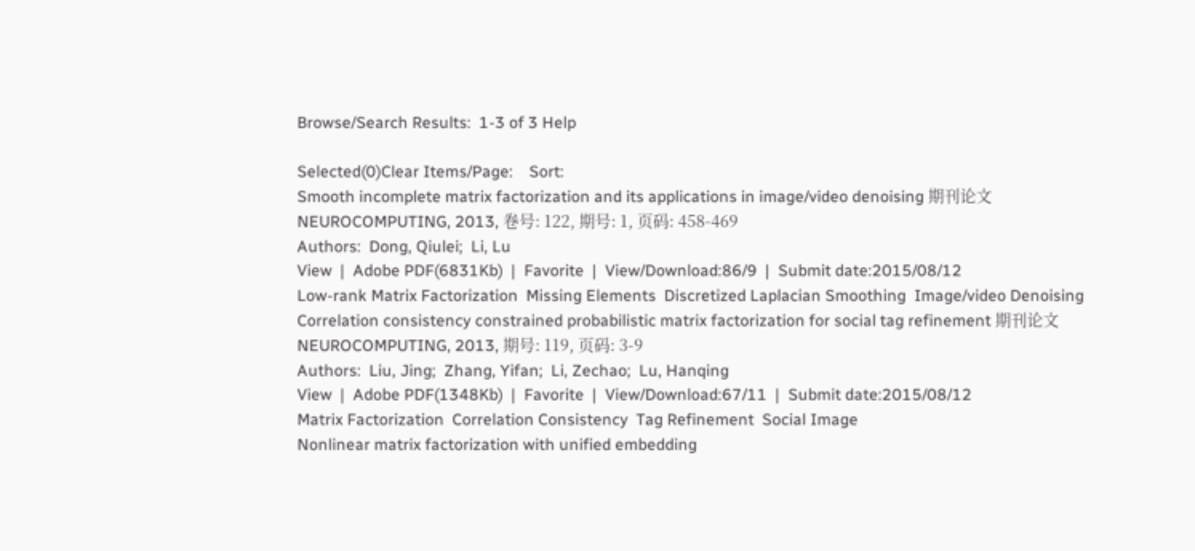Browse/Search Results:  1-3 of 3 Help

Selected(0)Clear Items/Page:    Sort:
Smooth incomplete matrix factorization and its applications in image/video denoising 期刊论文
NEUROCOMPUTING, 2013, 卷号: 122, 期号: 1, 页码: 458-469
Authors:  Dong, Qiulei;  Li, Lu
View  |  Adobe PDF(6831Kb)  |  Favorite  |  View/Download:86/9  |  Submit date:2015/08/12
Low-rank Matrix Factorization  Missing Elements  Discretized Laplacian Smoothing  Image/video Denoising
Correlation consistency constrained probabilistic matrix factorization for social tag refinement 期刊论文
NEUROCOMPUTING, 2013, 期号: 119, 页码: 3-9
Authors:  Liu, Jing;  Zhang, Yifan;  Li, Zechao;  Lu, Hanqing
View  |  Adobe PDF(1348Kb)  |  Favorite  |  View/Download:67/11  |  Submit date:2015/08/12
Matrix Factorization  Correlation Consistency  Tag Refinement  Social Image
Nonlinear matrix factorization with unified embedding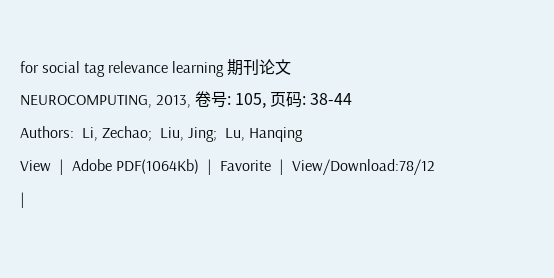for social tag relevance learning 期刊论文
NEUROCOMPUTING, 2013, 卷号: 105, 页码: 38-44
Authors:  Li, Zechao;  Liu, Jing;  Lu, Hanqing
View  |  Adobe PDF(1064Kb)  |  Favorite  |  View/Download:78/12  |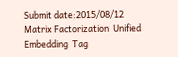Submit date:2015/08/12
Matrix Factorization  Unified Embedding  Tag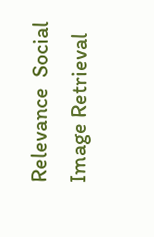Relevance  Social Image Retrieval